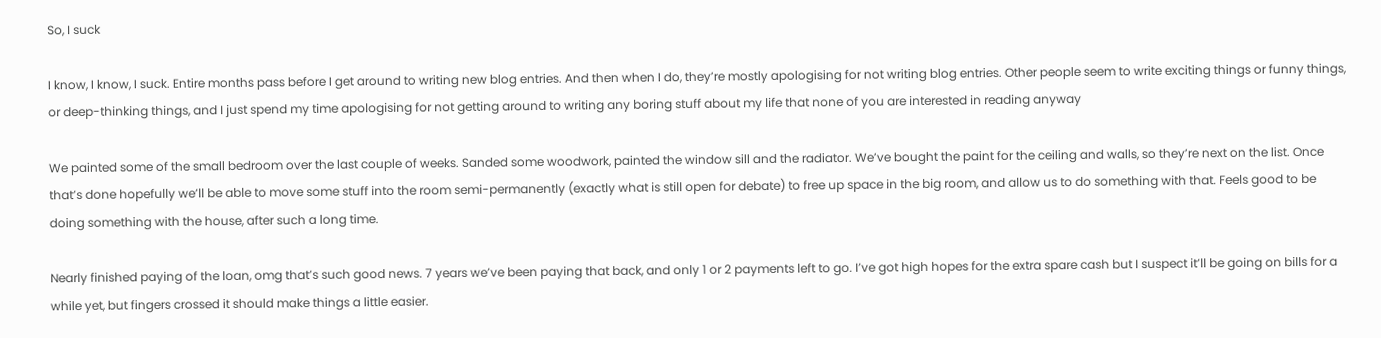So, I suck

I know, I know, I suck. Entire months pass before I get around to writing new blog entries. And then when I do, they’re mostly apologising for not writing blog entries. Other people seem to write exciting things or funny things, or deep-thinking things, and I just spend my time apologising for not getting around to writing any boring stuff about my life that none of you are interested in reading anyway

We painted some of the small bedroom over the last couple of weeks. Sanded some woodwork, painted the window sill and the radiator. We’ve bought the paint for the ceiling and walls, so they’re next on the list. Once that’s done hopefully we’ll be able to move some stuff into the room semi-permanently (exactly what is still open for debate) to free up space in the big room, and allow us to do something with that. Feels good to be doing something with the house, after such a long time.

Nearly finished paying of the loan, omg that’s such good news. 7 years we’ve been paying that back, and only 1 or 2 payments left to go. I’ve got high hopes for the extra spare cash but I suspect it’ll be going on bills for a while yet, but fingers crossed it should make things a little easier.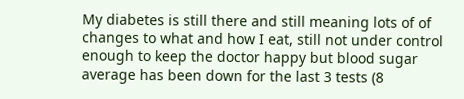My diabetes is still there and still meaning lots of of changes to what and how I eat, still not under control enough to keep the doctor happy but blood sugar average has been down for the last 3 tests (8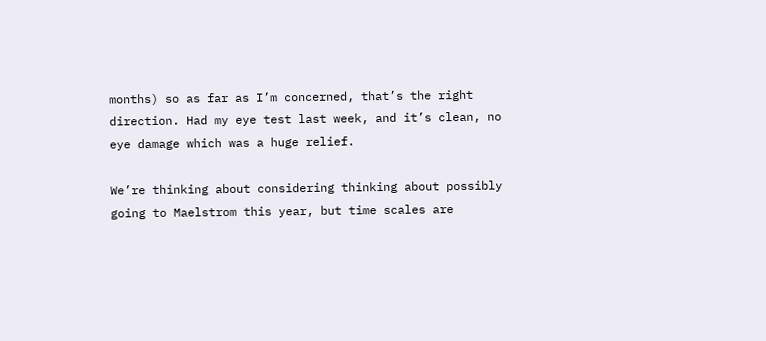months) so as far as I’m concerned, that’s the right direction. Had my eye test last week, and it’s clean, no eye damage which was a huge relief.

We’re thinking about considering thinking about possibly going to Maelstrom this year, but time scales are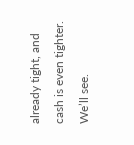already tight, and cash is even tighter. We’ll see.